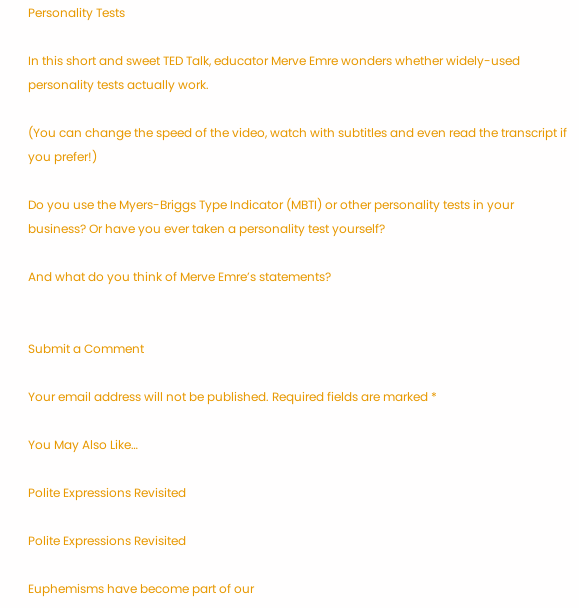Personality Tests

In this short and sweet TED Talk, educator Merve Emre wonders whether widely-used personality tests actually work.

(You can change the speed of the video, watch with subtitles and even read the transcript if you prefer!)

Do you use the Myers-Briggs Type Indicator (MBTI) or other personality tests in your business? Or have you ever taken a personality test yourself?

And what do you think of Merve Emre’s statements?


Submit a Comment

Your email address will not be published. Required fields are marked *

You May Also Like…

Polite Expressions Revisited

Polite Expressions Revisited

Euphemisms have become part of our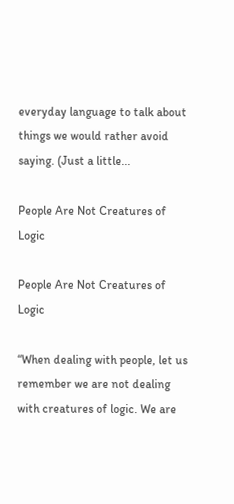everyday language to talk about things we would rather avoid saying. (Just a little...

People Are Not Creatures of Logic

People Are Not Creatures of Logic

“When dealing with people, let us remember we are not dealing with creatures of logic. We are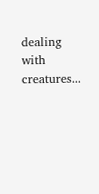dealing with creatures...